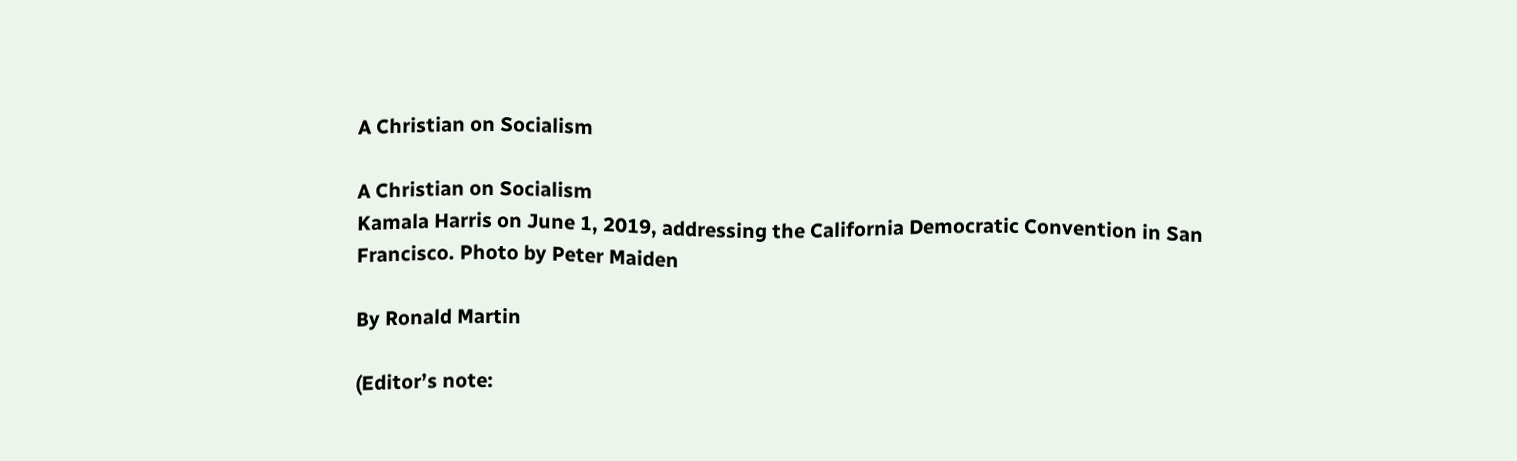A Christian on Socialism

A Christian on Socialism
Kamala Harris on June 1, 2019, addressing the California Democratic Convention in San Francisco. Photo by Peter Maiden

By Ronald Martin

(Editor’s note: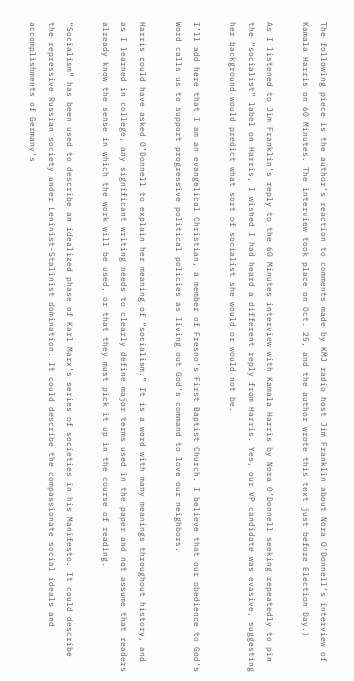The following piece is the author’s reaction to comments made by KMJ radio host Jim Franklin about Nora O’Donnell’s interview of Kamala Harris on 60 Minutes. The interview took place on Oct. 25, and the author wrote this text just before Election Day.)

As I listened to Jim Franklin’s reply to the 60 Minutes interview with Kamala Harris by Nora O’Donnell seeking repeatedly to pin the “socialist” label on Harris, I wished I had heard a different reply from Harris. Yes, our VP candidate was evasive, suggesting her background would predict what sort of socialist she would or would not be.

I’ll add here that I am an evangelical Christian, a member of Fresno’s First Baptist Church. I believe that our obedience to God’s Word calls us to support progressive political policies as living out God’s command to love our neighbors.

Harris could have asked O’Donnell to explain her meaning of “socialism.” It is a word with many meanings throughout history, and as I learned in college, any significant writing needs to clearly define major terms used in the paper and not assume that readers already know the sense in which the work will be used, or that they must pick it up in the course of reading.

“Socialism” has been used to describe an idealized phase of Karl Marx’s series of societies in his Manifesto. It could describe the repressive Russian society under Leninist-Stalinist domination. It could describe the compassionate social ideals and accomplishments of Germany’s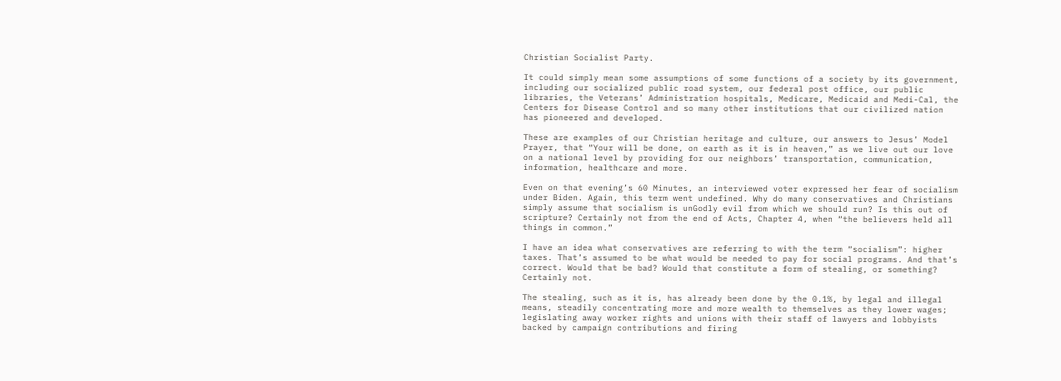Christian Socialist Party.

It could simply mean some assumptions of some functions of a society by its government, including our socialized public road system, our federal post office, our public libraries, the Veterans’ Administration hospitals, Medicare, Medicaid and Medi-Cal, the Centers for Disease Control and so many other institutions that our civilized nation has pioneered and developed.

These are examples of our Christian heritage and culture, our answers to Jesus’ Model Prayer, that “Your will be done, on earth as it is in heaven,” as we live out our love on a national level by providing for our neighbors’ transportation, communication, information, healthcare and more.

Even on that evening’s 60 Minutes, an interviewed voter expressed her fear of socialism under Biden. Again, this term went undefined. Why do many conservatives and Christians simply assume that socialism is unGodly evil from which we should run? Is this out of scripture? Certainly not from the end of Acts, Chapter 4, when “the believers held all things in common.”

I have an idea what conservatives are referring to with the term “socialism”: higher taxes. That’s assumed to be what would be needed to pay for social programs. And that’s correct. Would that be bad? Would that constitute a form of stealing, or something? Certainly not.

The stealing, such as it is, has already been done by the 0.1%, by legal and illegal means, steadily concentrating more and more wealth to themselves as they lower wages; legislating away worker rights and unions with their staff of lawyers and lobbyists backed by campaign contributions and firing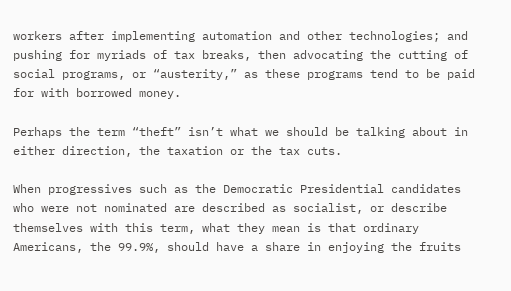workers after implementing automation and other technologies; and pushing for myriads of tax breaks, then advocating the cutting of social programs, or “austerity,” as these programs tend to be paid for with borrowed money.

Perhaps the term “theft” isn’t what we should be talking about in either direction, the taxation or the tax cuts.

When progressives such as the Democratic Presidential candidates who were not nominated are described as socialist, or describe themselves with this term, what they mean is that ordinary Americans, the 99.9%, should have a share in enjoying the fruits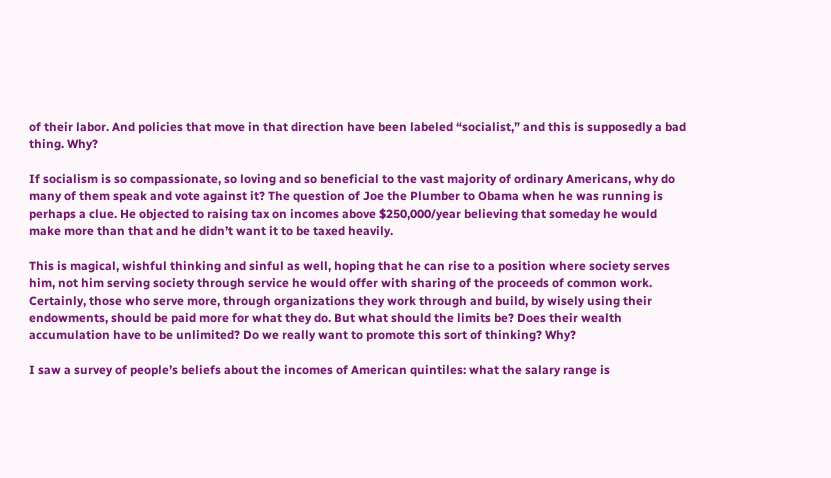of their labor. And policies that move in that direction have been labeled “socialist,” and this is supposedly a bad thing. Why?

If socialism is so compassionate, so loving and so beneficial to the vast majority of ordinary Americans, why do many of them speak and vote against it? The question of Joe the Plumber to Obama when he was running is perhaps a clue. He objected to raising tax on incomes above $250,000/year believing that someday he would make more than that and he didn’t want it to be taxed heavily.

This is magical, wishful thinking and sinful as well, hoping that he can rise to a position where society serves him, not him serving society through service he would offer with sharing of the proceeds of common work. Certainly, those who serve more, through organizations they work through and build, by wisely using their endowments, should be paid more for what they do. But what should the limits be? Does their wealth accumulation have to be unlimited? Do we really want to promote this sort of thinking? Why?

I saw a survey of people’s beliefs about the incomes of American quintiles: what the salary range is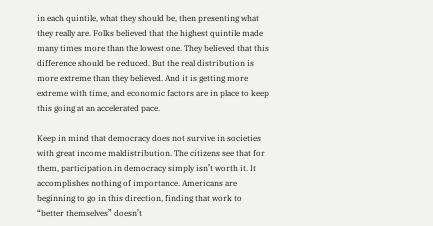in each quintile, what they should be, then presenting what they really are. Folks believed that the highest quintile made many times more than the lowest one. They believed that this difference should be reduced. But the real distribution is more extreme than they believed. And it is getting more extreme with time, and economic factors are in place to keep this going at an accelerated pace.

Keep in mind that democracy does not survive in societies with great income maldistribution. The citizens see that for them, participation in democracy simply isn’t worth it. It accomplishes nothing of importance. Americans are beginning to go in this direction, finding that work to “better themselves” doesn’t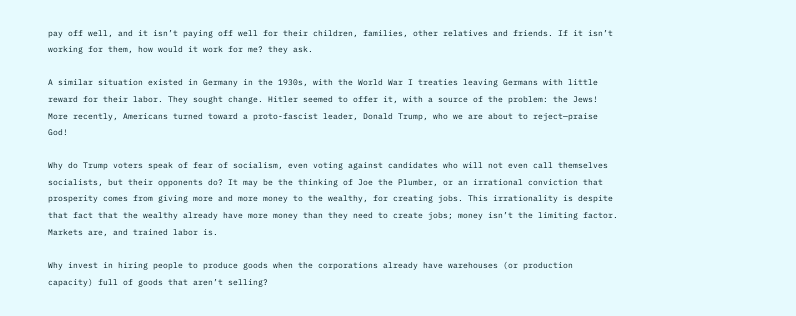pay off well, and it isn’t paying off well for their children, families, other relatives and friends. If it isn’t working for them, how would it work for me? they ask.

A similar situation existed in Germany in the 1930s, with the World War I treaties leaving Germans with little reward for their labor. They sought change. Hitler seemed to offer it, with a source of the problem: the Jews! More recently, Americans turned toward a proto-fascist leader, Donald Trump, who we are about to reject—praise God!

Why do Trump voters speak of fear of socialism, even voting against candidates who will not even call themselves socialists, but their opponents do? It may be the thinking of Joe the Plumber, or an irrational conviction that prosperity comes from giving more and more money to the wealthy, for creating jobs. This irrationality is despite that fact that the wealthy already have more money than they need to create jobs; money isn’t the limiting factor. Markets are, and trained labor is.

Why invest in hiring people to produce goods when the corporations already have warehouses (or production capacity) full of goods that aren’t selling?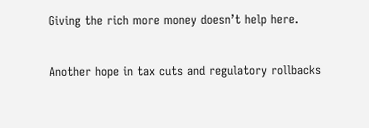Giving the rich more money doesn’t help here.

Another hope in tax cuts and regulatory rollbacks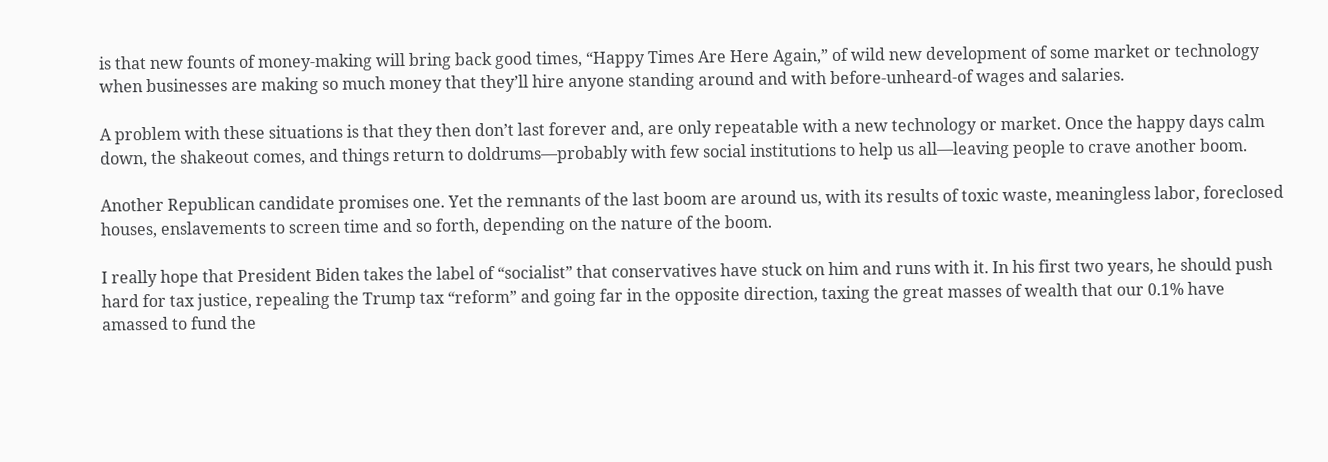is that new founts of money-making will bring back good times, “Happy Times Are Here Again,” of wild new development of some market or technology when businesses are making so much money that they’ll hire anyone standing around and with before-unheard-of wages and salaries.

A problem with these situations is that they then don’t last forever and, are only repeatable with a new technology or market. Once the happy days calm down, the shakeout comes, and things return to doldrums—probably with few social institutions to help us all—leaving people to crave another boom.

Another Republican candidate promises one. Yet the remnants of the last boom are around us, with its results of toxic waste, meaningless labor, foreclosed houses, enslavements to screen time and so forth, depending on the nature of the boom.

I really hope that President Biden takes the label of “socialist” that conservatives have stuck on him and runs with it. In his first two years, he should push hard for tax justice, repealing the Trump tax “reform” and going far in the opposite direction, taxing the great masses of wealth that our 0.1% have amassed to fund the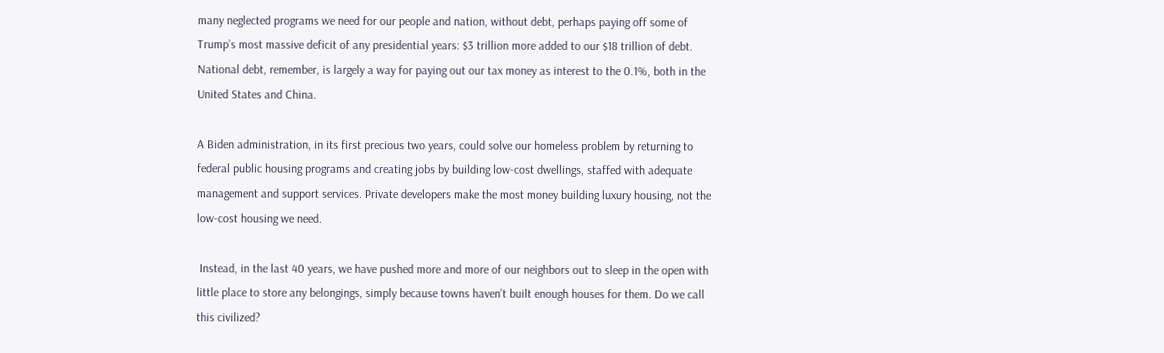many neglected programs we need for our people and nation, without debt, perhaps paying off some of Trump’s most massive deficit of any presidential years: $3 trillion more added to our $18 trillion of debt. National debt, remember, is largely a way for paying out our tax money as interest to the 0.1%, both in the United States and China.

A Biden administration, in its first precious two years, could solve our homeless problem by returning to federal public housing programs and creating jobs by building low-cost dwellings, staffed with adequate management and support services. Private developers make the most money building luxury housing, not the low-cost housing we need.

 Instead, in the last 40 years, we have pushed more and more of our neighbors out to sleep in the open with little place to store any belongings, simply because towns haven’t built enough houses for them. Do we call this civilized?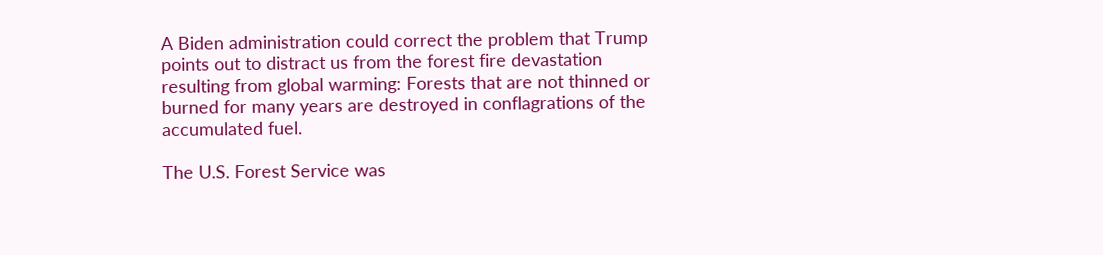A Biden administration could correct the problem that Trump points out to distract us from the forest fire devastation resulting from global warming: Forests that are not thinned or burned for many years are destroyed in conflagrations of the accumulated fuel.

The U.S. Forest Service was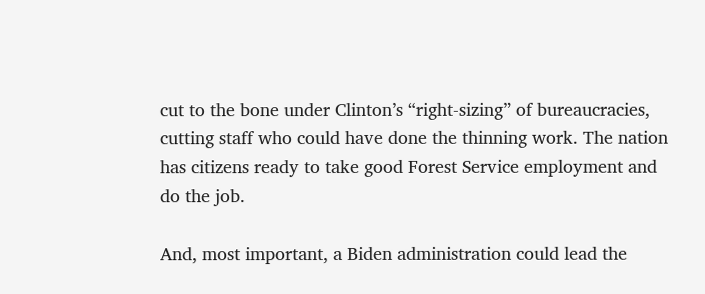cut to the bone under Clinton’s “right-sizing” of bureaucracies, cutting staff who could have done the thinning work. The nation has citizens ready to take good Forest Service employment and do the job.

And, most important, a Biden administration could lead the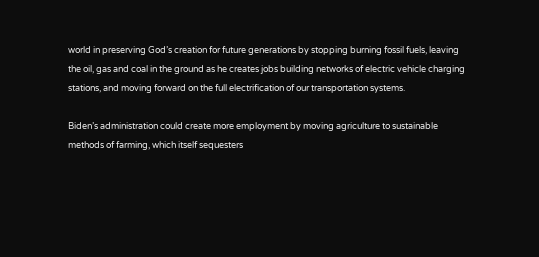world in preserving God’s creation for future generations by stopping burning fossil fuels, leaving the oil, gas and coal in the ground as he creates jobs building networks of electric vehicle charging stations, and moving forward on the full electrification of our transportation systems.

Biden’s administration could create more employment by moving agriculture to sustainable methods of farming, which itself sequesters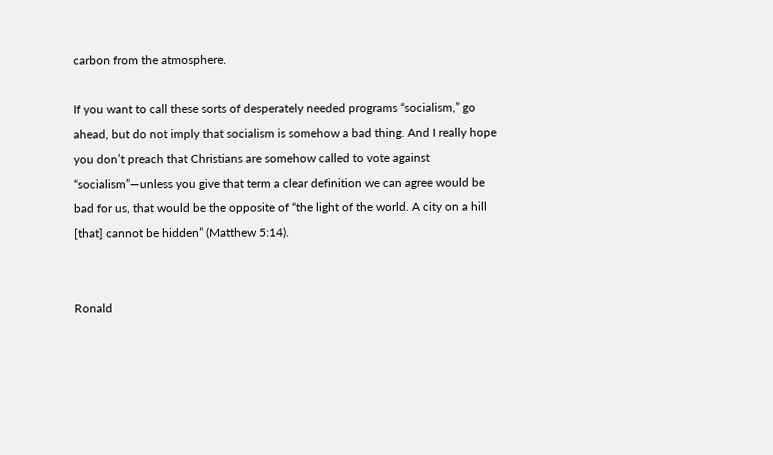carbon from the atmosphere.

If you want to call these sorts of desperately needed programs “socialism,” go ahead, but do not imply that socialism is somehow a bad thing. And I really hope you don’t preach that Christians are somehow called to vote against “socialism”—unless you give that term a clear definition we can agree would be bad for us, that would be the opposite of “the light of the world. A city on a hill [that] cannot be hidden” (Matthew 5:14).


Ronald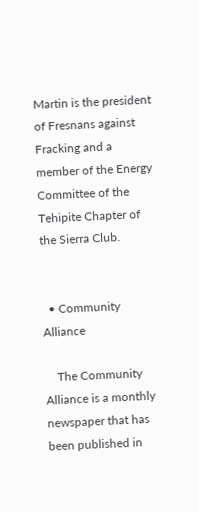Martin is the president of Fresnans against Fracking and a member of the Energy Committee of the Tehipite Chapter of the Sierra Club.


  • Community Alliance

    The Community Alliance is a monthly newspaper that has been published in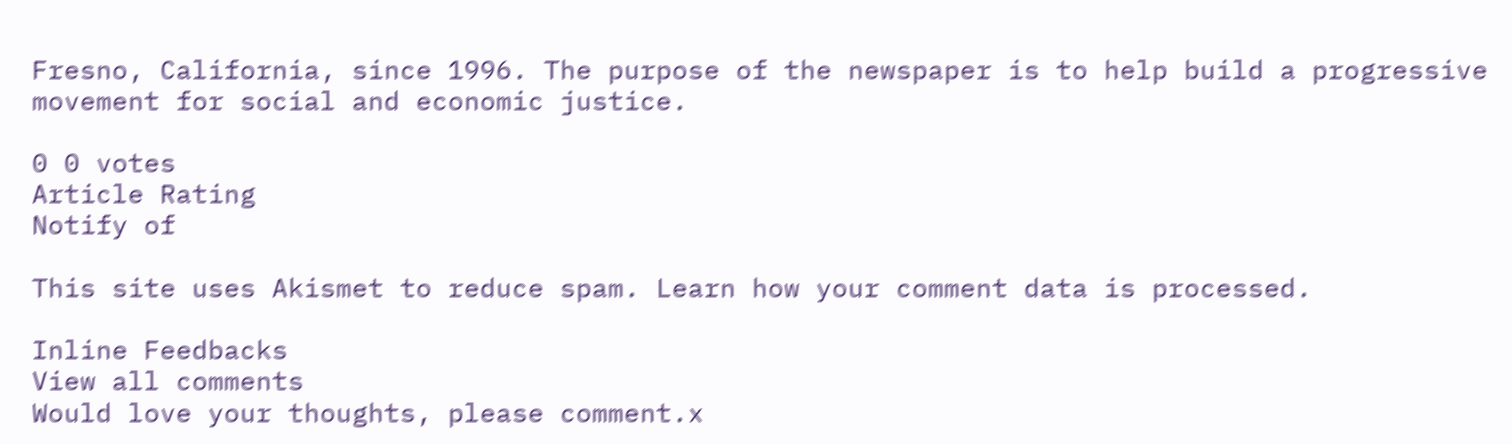Fresno, California, since 1996. The purpose of the newspaper is to help build a progressive movement for social and economic justice.

0 0 votes
Article Rating
Notify of

This site uses Akismet to reduce spam. Learn how your comment data is processed.

Inline Feedbacks
View all comments
Would love your thoughts, please comment.x